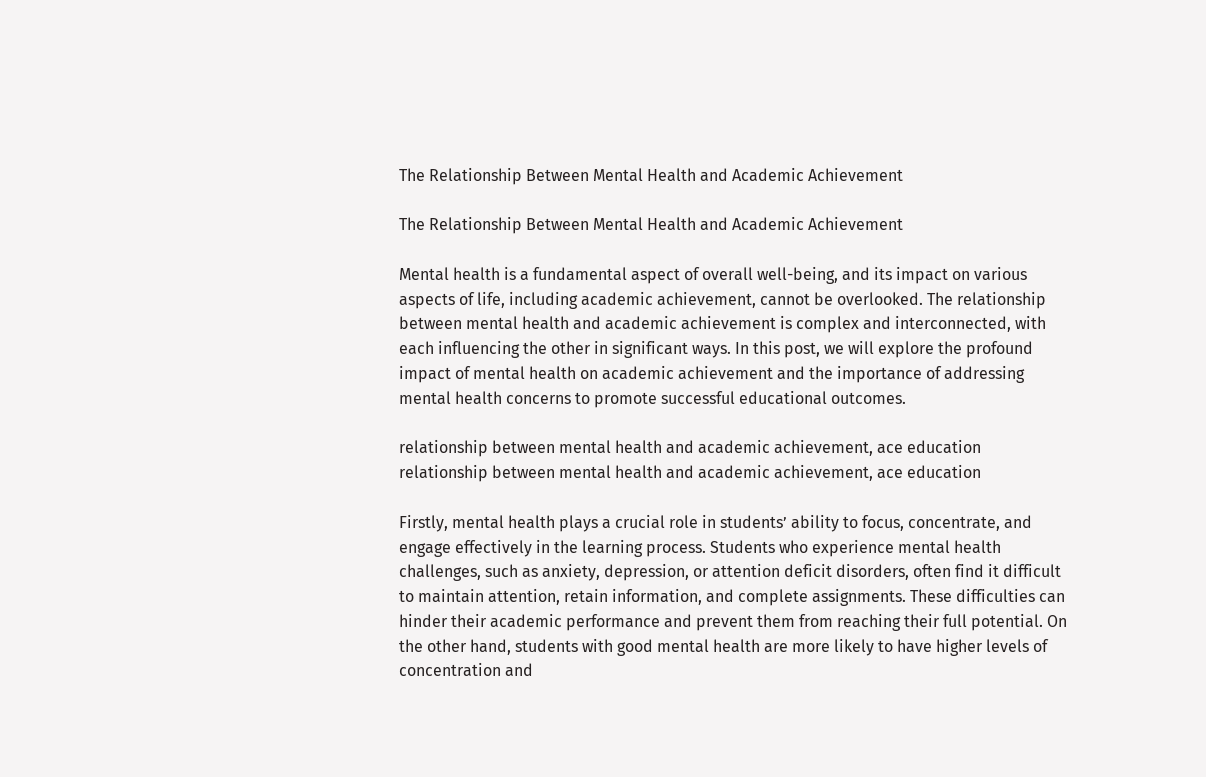The Relationship Between Mental Health and Academic Achievement

The Relationship Between Mental Health and Academic Achievement

Mental health is a fundamental aspect of overall well-being, and its impact on various aspects of life, including academic achievement, cannot be overlooked. The relationship between mental health and academic achievement is complex and interconnected, with each influencing the other in significant ways. In this post, we will explore the profound impact of mental health on academic achievement and the importance of addressing mental health concerns to promote successful educational outcomes.

relationship between mental health and academic achievement, ace education
relationship between mental health and academic achievement, ace education

Firstly, mental health plays a crucial role in students’ ability to focus, concentrate, and engage effectively in the learning process. Students who experience mental health challenges, such as anxiety, depression, or attention deficit disorders, often find it difficult to maintain attention, retain information, and complete assignments. These difficulties can hinder their academic performance and prevent them from reaching their full potential. On the other hand, students with good mental health are more likely to have higher levels of concentration and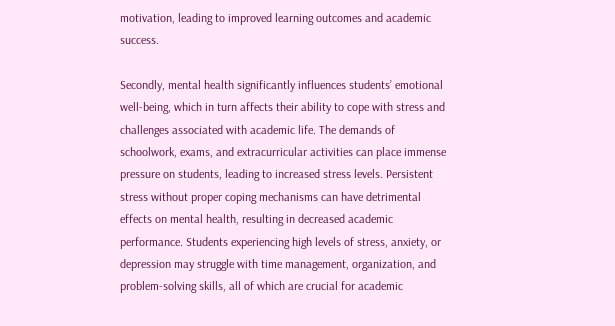motivation, leading to improved learning outcomes and academic success.

Secondly, mental health significantly influences students’ emotional well-being, which in turn affects their ability to cope with stress and challenges associated with academic life. The demands of schoolwork, exams, and extracurricular activities can place immense pressure on students, leading to increased stress levels. Persistent stress without proper coping mechanisms can have detrimental effects on mental health, resulting in decreased academic performance. Students experiencing high levels of stress, anxiety, or depression may struggle with time management, organization, and problem-solving skills, all of which are crucial for academic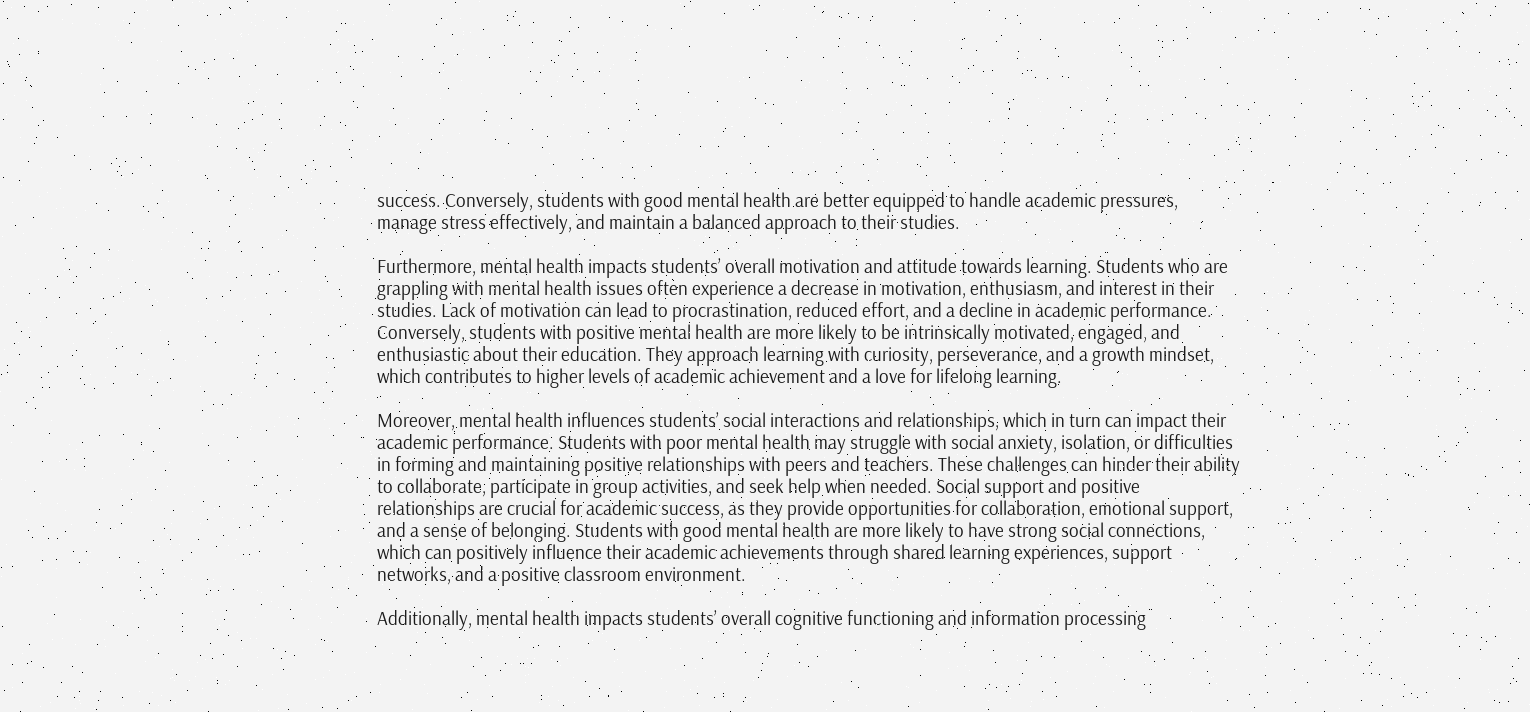success. Conversely, students with good mental health are better equipped to handle academic pressures, manage stress effectively, and maintain a balanced approach to their studies.

Furthermore, mental health impacts students’ overall motivation and attitude towards learning. Students who are grappling with mental health issues often experience a decrease in motivation, enthusiasm, and interest in their studies. Lack of motivation can lead to procrastination, reduced effort, and a decline in academic performance. Conversely, students with positive mental health are more likely to be intrinsically motivated, engaged, and enthusiastic about their education. They approach learning with curiosity, perseverance, and a growth mindset, which contributes to higher levels of academic achievement and a love for lifelong learning.

Moreover, mental health influences students’ social interactions and relationships, which in turn can impact their academic performance. Students with poor mental health may struggle with social anxiety, isolation, or difficulties in forming and maintaining positive relationships with peers and teachers. These challenges can hinder their ability to collaborate, participate in group activities, and seek help when needed. Social support and positive relationships are crucial for academic success, as they provide opportunities for collaboration, emotional support, and a sense of belonging. Students with good mental health are more likely to have strong social connections, which can positively influence their academic achievements through shared learning experiences, support networks, and a positive classroom environment.

Additionally, mental health impacts students’ overall cognitive functioning and information processing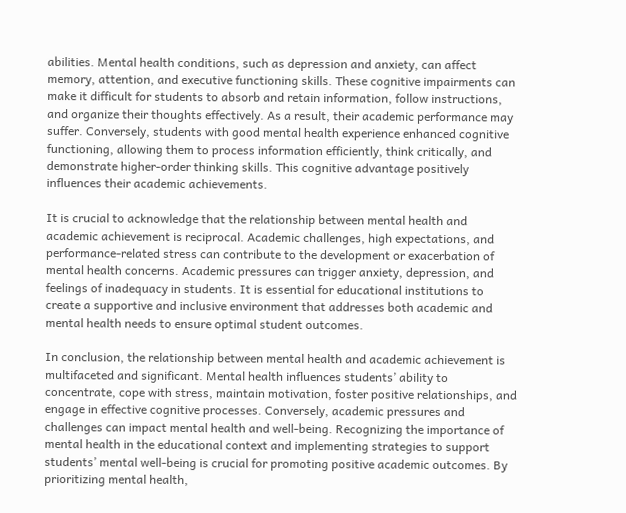abilities. Mental health conditions, such as depression and anxiety, can affect memory, attention, and executive functioning skills. These cognitive impairments can make it difficult for students to absorb and retain information, follow instructions, and organize their thoughts effectively. As a result, their academic performance may suffer. Conversely, students with good mental health experience enhanced cognitive functioning, allowing them to process information efficiently, think critically, and demonstrate higher-order thinking skills. This cognitive advantage positively influences their academic achievements.

It is crucial to acknowledge that the relationship between mental health and academic achievement is reciprocal. Academic challenges, high expectations, and performance-related stress can contribute to the development or exacerbation of mental health concerns. Academic pressures can trigger anxiety, depression, and feelings of inadequacy in students. It is essential for educational institutions to create a supportive and inclusive environment that addresses both academic and mental health needs to ensure optimal student outcomes.

In conclusion, the relationship between mental health and academic achievement is multifaceted and significant. Mental health influences students’ ability to concentrate, cope with stress, maintain motivation, foster positive relationships, and engage in effective cognitive processes. Conversely, academic pressures and challenges can impact mental health and well-being. Recognizing the importance of mental health in the educational context and implementing strategies to support students’ mental well-being is crucial for promoting positive academic outcomes. By prioritizing mental health,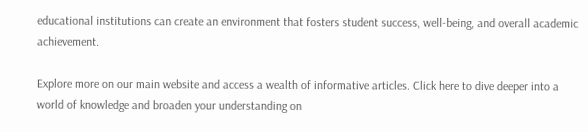educational institutions can create an environment that fosters student success, well-being, and overall academic achievement.

Explore more on our main website and access a wealth of informative articles. Click here to dive deeper into a world of knowledge and broaden your understanding on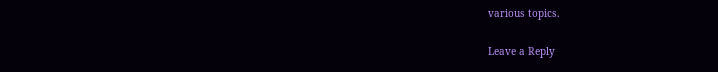various topics.

Leave a Reply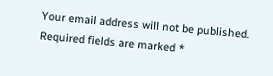Your email address will not be published. Required fields are marked *